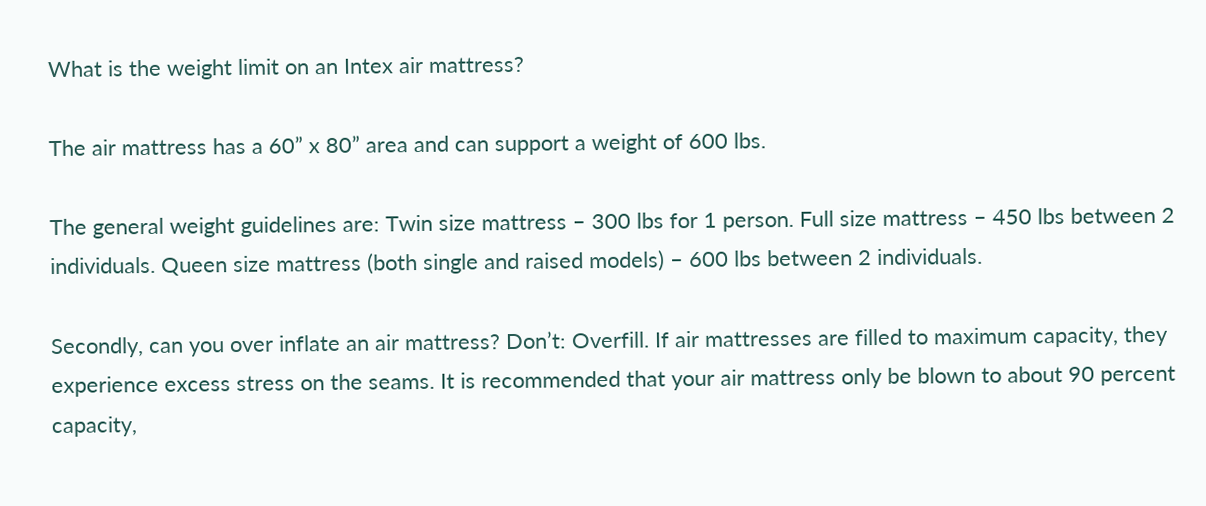What is the weight limit on an Intex air mattress?

The air mattress has a 60” x 80” area and can support a weight of 600 lbs.

The general weight guidelines are: Twin size mattress – 300 lbs for 1 person. Full size mattress – 450 lbs between 2 individuals. Queen size mattress (both single and raised models) – 600 lbs between 2 individuals.

Secondly, can you over inflate an air mattress? Don’t: Overfill. If air mattresses are filled to maximum capacity, they experience excess stress on the seams. It is recommended that your air mattress only be blown to about 90 percent capacity,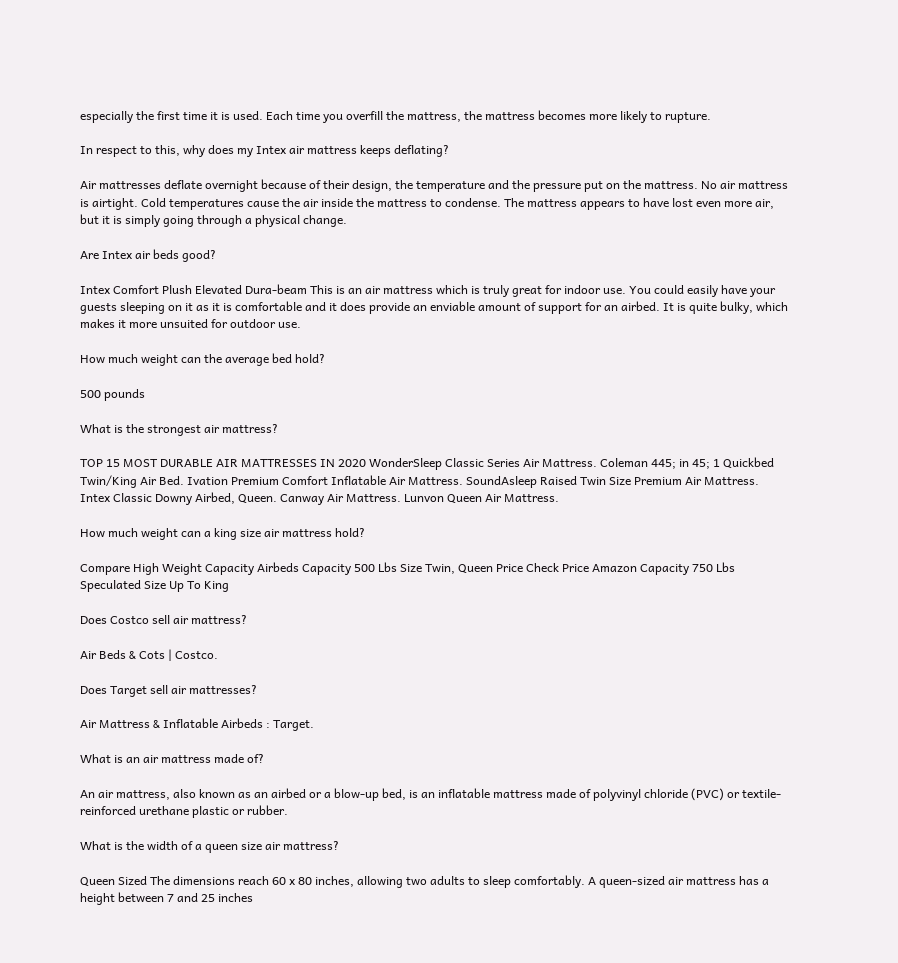especially the first time it is used. Each time you overfill the mattress, the mattress becomes more likely to rupture.

In respect to this, why does my Intex air mattress keeps deflating?

Air mattresses deflate overnight because of their design, the temperature and the pressure put on the mattress. No air mattress is airtight. Cold temperatures cause the air inside the mattress to condense. The mattress appears to have lost even more air, but it is simply going through a physical change.

Are Intex air beds good?

Intex Comfort Plush Elevated Dura-beam This is an air mattress which is truly great for indoor use. You could easily have your guests sleeping on it as it is comfortable and it does provide an enviable amount of support for an airbed. It is quite bulky, which makes it more unsuited for outdoor use.

How much weight can the average bed hold?

500 pounds

What is the strongest air mattress?

TOP 15 MOST DURABLE AIR MATTRESSES IN 2020 WonderSleep Classic Series Air Mattress. Coleman 445; in 45; 1 Quickbed Twin/King Air Bed. Ivation Premium Comfort Inflatable Air Mattress. SoundAsleep Raised Twin Size Premium Air Mattress. Intex Classic Downy Airbed, Queen. Canway Air Mattress. Lunvon Queen Air Mattress.

How much weight can a king size air mattress hold?

Compare High Weight Capacity Airbeds Capacity 500 Lbs Size Twin, Queen Price Check Price Amazon Capacity 750 Lbs Speculated Size Up To King

Does Costco sell air mattress?

Air Beds & Cots | Costco.

Does Target sell air mattresses?

Air Mattress & Inflatable Airbeds : Target.

What is an air mattress made of?

An air mattress, also known as an airbed or a blow-up bed, is an inflatable mattress made of polyvinyl chloride (PVC) or textile-reinforced urethane plastic or rubber.

What is the width of a queen size air mattress?

Queen Sized The dimensions reach 60 x 80 inches, allowing two adults to sleep comfortably. A queen-sized air mattress has a height between 7 and 25 inches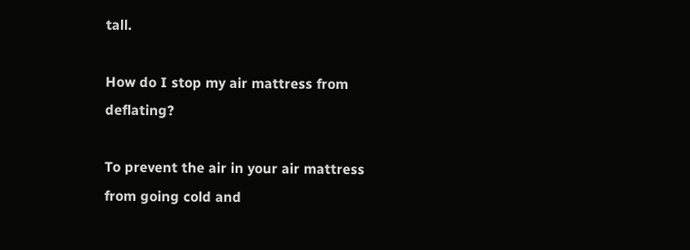tall.

How do I stop my air mattress from deflating?

To prevent the air in your air mattress from going cold and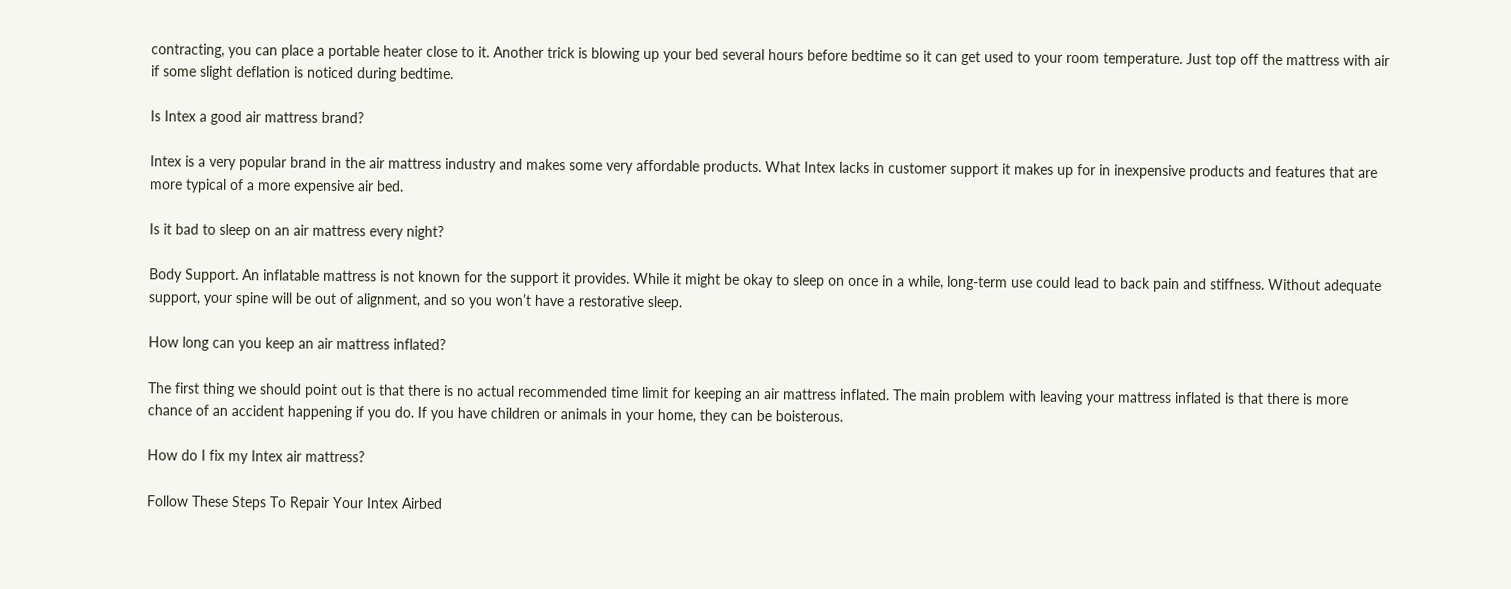contracting, you can place a portable heater close to it. Another trick is blowing up your bed several hours before bedtime so it can get used to your room temperature. Just top off the mattress with air if some slight deflation is noticed during bedtime.

Is Intex a good air mattress brand?

Intex is a very popular brand in the air mattress industry and makes some very affordable products. What Intex lacks in customer support it makes up for in inexpensive products and features that are more typical of a more expensive air bed.

Is it bad to sleep on an air mattress every night?

Body Support. An inflatable mattress is not known for the support it provides. While it might be okay to sleep on once in a while, long-term use could lead to back pain and stiffness. Without adequate support, your spine will be out of alignment, and so you won’t have a restorative sleep.

How long can you keep an air mattress inflated?

The first thing we should point out is that there is no actual recommended time limit for keeping an air mattress inflated. The main problem with leaving your mattress inflated is that there is more chance of an accident happening if you do. If you have children or animals in your home, they can be boisterous.

How do I fix my Intex air mattress?

Follow These Steps To Repair Your Intex Airbed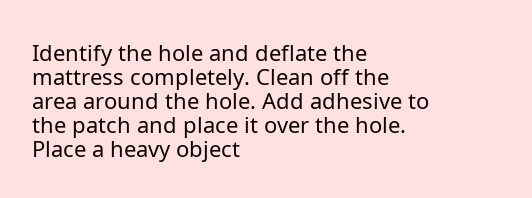Identify the hole and deflate the mattress completely. Clean off the area around the hole. Add adhesive to the patch and place it over the hole. Place a heavy object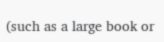(such as a large book or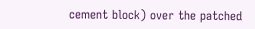cement block) over the patched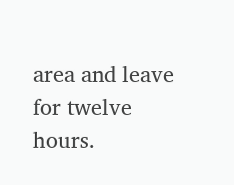area and leave for twelve hours.